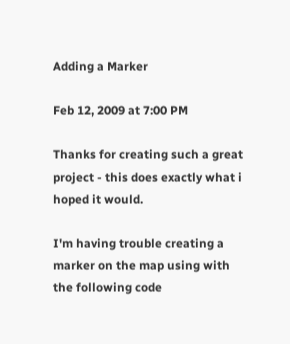Adding a Marker

Feb 12, 2009 at 7:00 PM

Thanks for creating such a great project - this does exactly what i hoped it would.

I'm having trouble creating a marker on the map using with the following code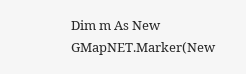Dim m As New GMapNET.Marker(New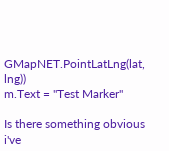GMapNET.PointLatLng(lat, lng))
m.Text = "Test Marker"

Is there something obvious i've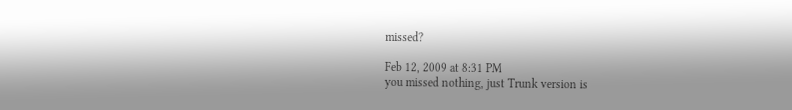missed?

Feb 12, 2009 at 8:31 PM
you missed nothing, just Trunk version is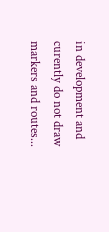in development and curently do not draw markers and routes...